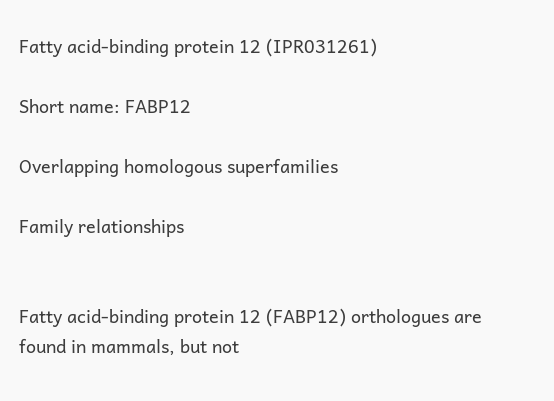Fatty acid-binding protein 12 (IPR031261)

Short name: FABP12

Overlapping homologous superfamilies

Family relationships


Fatty acid-binding protein 12 (FABP12) orthologues are found in mammals, but not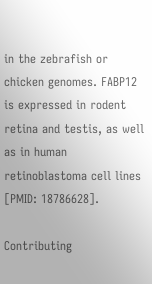in the zebrafish or chicken genomes. FABP12 is expressed in rodent retina and testis, as well as in human retinoblastoma cell lines [PMID: 18786628].

Contributing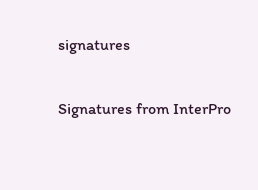signatures

Signatures from InterPro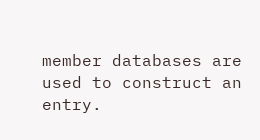member databases are used to construct an entry.